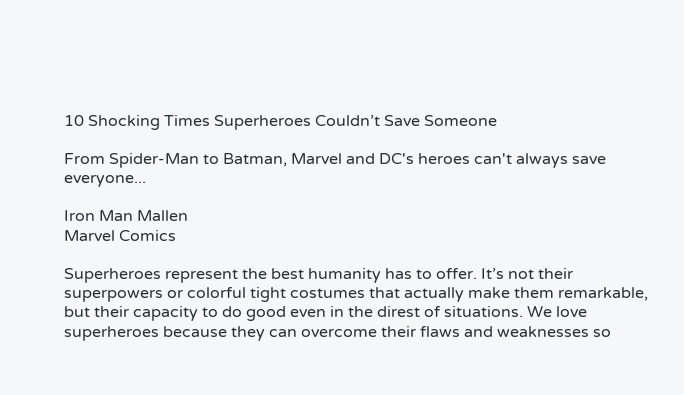10 Shocking Times Superheroes Couldn’t Save Someone

From Spider-Man to Batman, Marvel and DC's heroes can't always save everyone...

Iron Man Mallen
Marvel Comics

Superheroes represent the best humanity has to offer. It’s not their superpowers or colorful tight costumes that actually make them remarkable, but their capacity to do good even in the direst of situations. We love superheroes because they can overcome their flaws and weaknesses so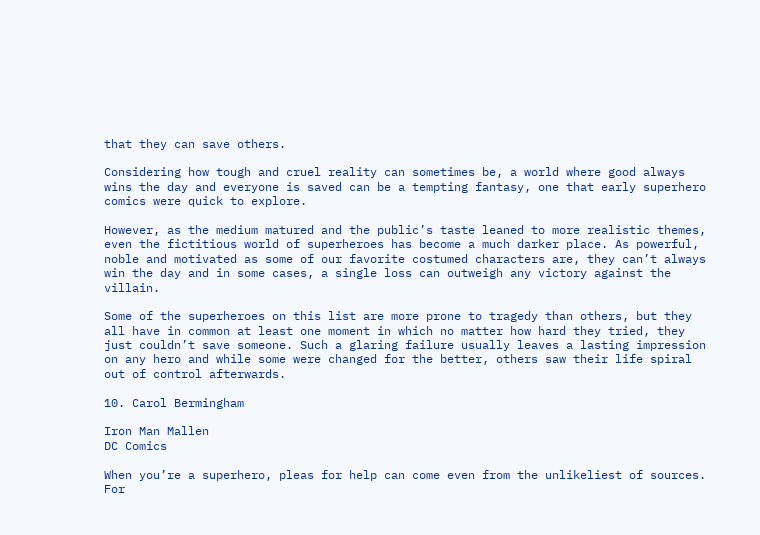that they can save others.

Considering how tough and cruel reality can sometimes be, a world where good always wins the day and everyone is saved can be a tempting fantasy, one that early superhero comics were quick to explore.

However, as the medium matured and the public’s taste leaned to more realistic themes, even the fictitious world of superheroes has become a much darker place. As powerful, noble and motivated as some of our favorite costumed characters are, they can’t always win the day and in some cases, a single loss can outweigh any victory against the villain.

Some of the superheroes on this list are more prone to tragedy than others, but they all have in common at least one moment in which no matter how hard they tried, they just couldn’t save someone. Such a glaring failure usually leaves a lasting impression on any hero and while some were changed for the better, others saw their life spiral out of control afterwards.

10. Carol Bermingham

Iron Man Mallen
DC Comics

When you’re a superhero, pleas for help can come even from the unlikeliest of sources. For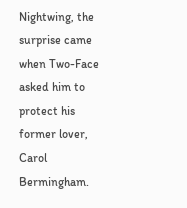Nightwing, the surprise came when Two-Face asked him to protect his former lover, Carol Bermingham.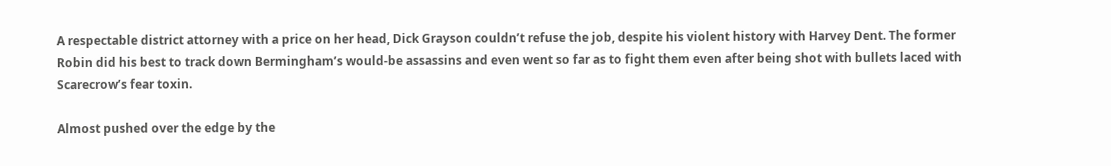A respectable district attorney with a price on her head, Dick Grayson couldn’t refuse the job, despite his violent history with Harvey Dent. The former Robin did his best to track down Bermingham’s would-be assassins and even went so far as to fight them even after being shot with bullets laced with Scarecrow’s fear toxin.

Almost pushed over the edge by the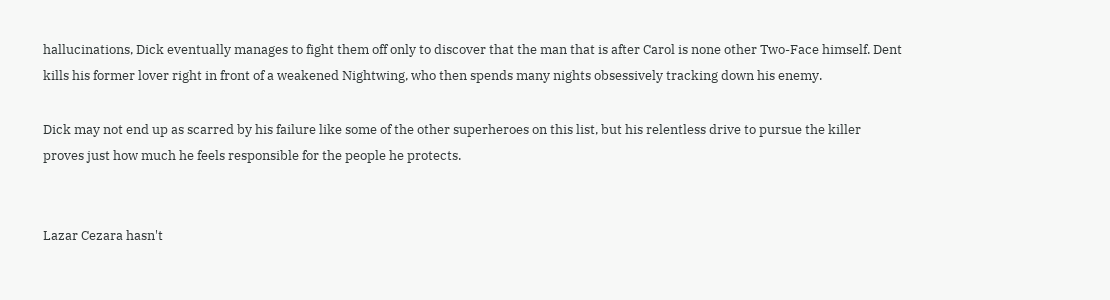hallucinations, Dick eventually manages to fight them off only to discover that the man that is after Carol is none other Two-Face himself. Dent kills his former lover right in front of a weakened Nightwing, who then spends many nights obsessively tracking down his enemy.

Dick may not end up as scarred by his failure like some of the other superheroes on this list, but his relentless drive to pursue the killer proves just how much he feels responsible for the people he protects.


Lazar Cezara hasn't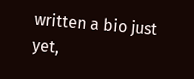written a bio just yet,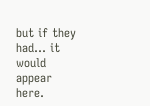but if they had... it would appear here.